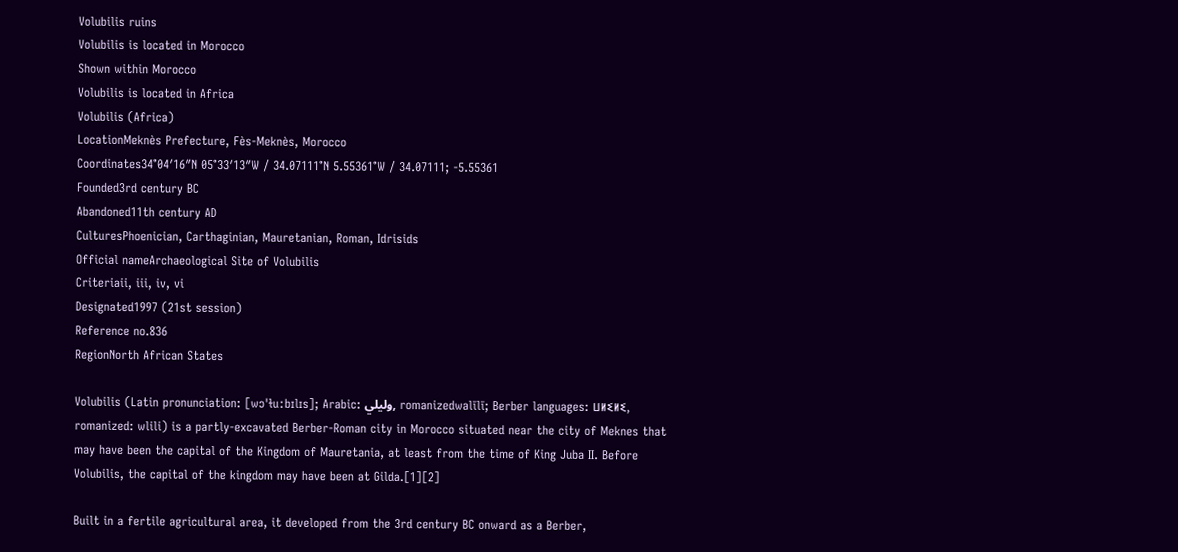Volubilis ruins
Volubilis is located in Morocco
Shown within Morocco
Volubilis is located in Africa
Volubilis (Africa)
LocationMeknès Prefecture, Fès-Meknès, Morocco
Coordinates34°04′16″N 05°33′13″W / 34.07111°N 5.55361°W / 34.07111; -5.55361
Founded3rd century BC
Abandoned11th century AD
CulturesPhoenician, Carthaginian, Mauretanian, Roman, Idrisids
Official nameArchaeological Site of Volubilis
Criteriaii, iii, iv, vi
Designated1997 (21st session)
Reference no.836
RegionNorth African States

Volubilis (Latin pronunciation: [wɔˈɫuːbɪlɪs]; Arabic: وليلي, romanizedwalīlī; Berber languages: ⵡⵍⵉⵍⵉ, romanized: wlili) is a partly-excavated Berber-Roman city in Morocco situated near the city of Meknes that may have been the capital of the Kingdom of Mauretania, at least from the time of King Juba II. Before Volubilis, the capital of the kingdom may have been at Gilda.[1][2]

Built in a fertile agricultural area, it developed from the 3rd century BC onward as a Berber,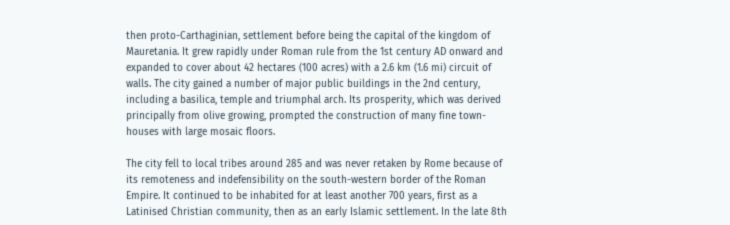then proto-Carthaginian, settlement before being the capital of the kingdom of Mauretania. It grew rapidly under Roman rule from the 1st century AD onward and expanded to cover about 42 hectares (100 acres) with a 2.6 km (1.6 mi) circuit of walls. The city gained a number of major public buildings in the 2nd century, including a basilica, temple and triumphal arch. Its prosperity, which was derived principally from olive growing, prompted the construction of many fine town-houses with large mosaic floors.

The city fell to local tribes around 285 and was never retaken by Rome because of its remoteness and indefensibility on the south-western border of the Roman Empire. It continued to be inhabited for at least another 700 years, first as a Latinised Christian community, then as an early Islamic settlement. In the late 8th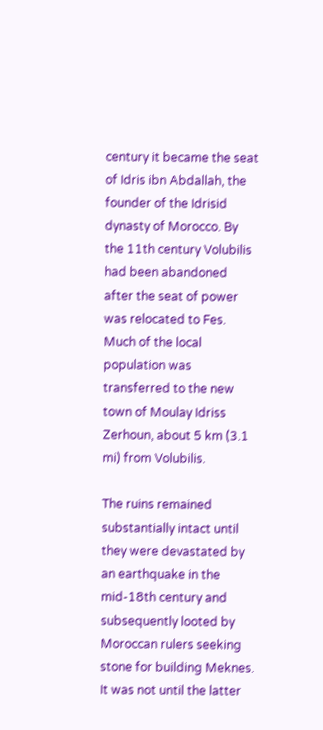century it became the seat of Idris ibn Abdallah, the founder of the Idrisid dynasty of Morocco. By the 11th century Volubilis had been abandoned after the seat of power was relocated to Fes. Much of the local population was transferred to the new town of Moulay Idriss Zerhoun, about 5 km (3.1 mi) from Volubilis.

The ruins remained substantially intact until they were devastated by an earthquake in the mid-18th century and subsequently looted by Moroccan rulers seeking stone for building Meknes. It was not until the latter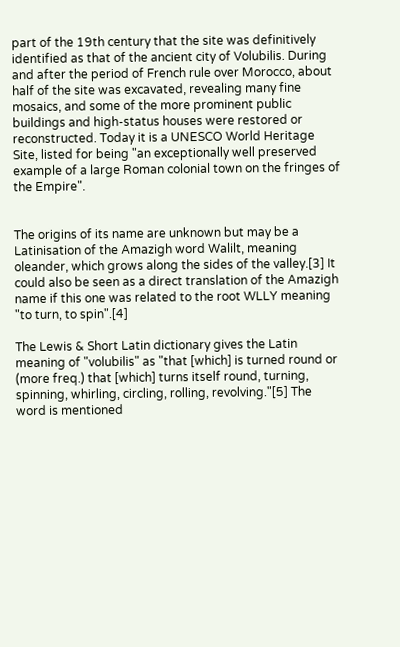part of the 19th century that the site was definitively identified as that of the ancient city of Volubilis. During and after the period of French rule over Morocco, about half of the site was excavated, revealing many fine mosaics, and some of the more prominent public buildings and high-status houses were restored or reconstructed. Today it is a UNESCO World Heritage Site, listed for being "an exceptionally well preserved example of a large Roman colonial town on the fringes of the Empire".


The origins of its name are unknown but may be a Latinisation of the Amazigh word Walilt, meaning oleander, which grows along the sides of the valley.[3] It could also be seen as a direct translation of the Amazigh name if this one was related to the root WLLY meaning "to turn, to spin".[4]

The Lewis & Short Latin dictionary gives the Latin meaning of "volubilis" as "that [which] is turned round or (more freq.) that [which] turns itself round, turning, spinning, whirling, circling, rolling, revolving."[5] The word is mentioned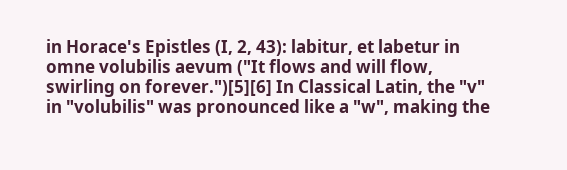in Horace's Epistles (I, 2, 43): labitur, et labetur in omne volubilis aevum ("It flows and will flow, swirling on forever.")[5][6] In Classical Latin, the "v" in "volubilis" was pronounced like a "w", making the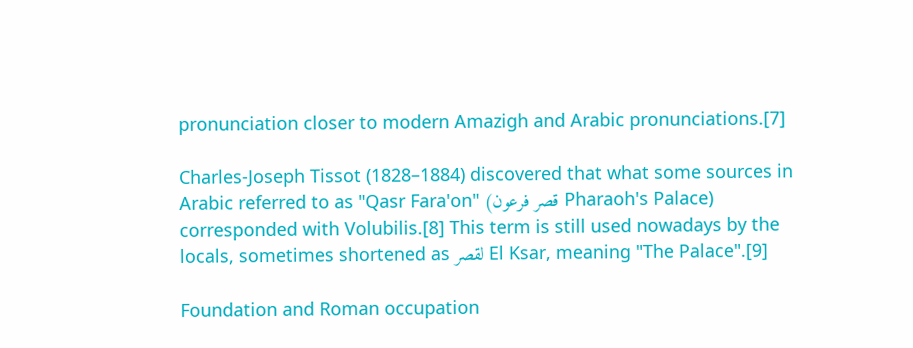pronunciation closer to modern Amazigh and Arabic pronunciations.[7]

Charles-Joseph Tissot (1828–1884) discovered that what some sources in Arabic referred to as "Qasr Fara'on" (قصر فرعون Pharaoh's Palace) corresponded with Volubilis.[8] This term is still used nowadays by the locals, sometimes shortened as لقصر El Ksar, meaning "The Palace".[9]

Foundation and Roman occupation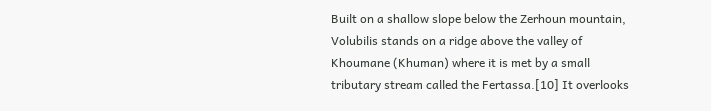Built on a shallow slope below the Zerhoun mountain, Volubilis stands on a ridge above the valley of Khoumane (Khuman) where it is met by a small tributary stream called the Fertassa.[10] It overlooks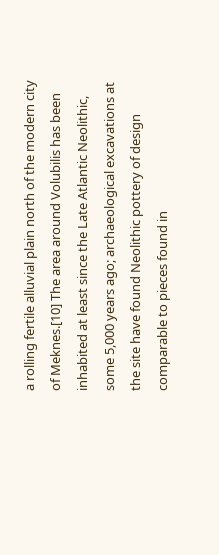a rolling fertile alluvial plain north of the modern city of Meknes.[10] The area around Volubilis has been inhabited at least since the Late Atlantic Neolithic, some 5,000 years ago; archaeological excavations at the site have found Neolithic pottery of design comparable to pieces found in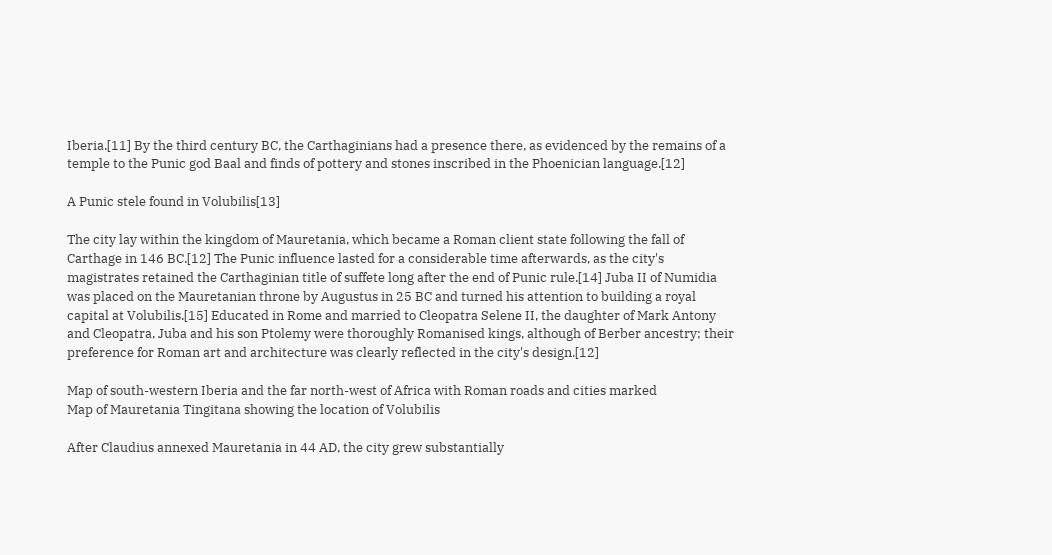Iberia.[11] By the third century BC, the Carthaginians had a presence there, as evidenced by the remains of a temple to the Punic god Baal and finds of pottery and stones inscribed in the Phoenician language.[12]

A Punic stele found in Volubilis[13]

The city lay within the kingdom of Mauretania, which became a Roman client state following the fall of Carthage in 146 BC.[12] The Punic influence lasted for a considerable time afterwards, as the city's magistrates retained the Carthaginian title of suffete long after the end of Punic rule.[14] Juba II of Numidia was placed on the Mauretanian throne by Augustus in 25 BC and turned his attention to building a royal capital at Volubilis.[15] Educated in Rome and married to Cleopatra Selene II, the daughter of Mark Antony and Cleopatra, Juba and his son Ptolemy were thoroughly Romanised kings, although of Berber ancestry; their preference for Roman art and architecture was clearly reflected in the city's design.[12]

Map of south-western Iberia and the far north-west of Africa with Roman roads and cities marked
Map of Mauretania Tingitana showing the location of Volubilis

After Claudius annexed Mauretania in 44 AD, the city grew substantially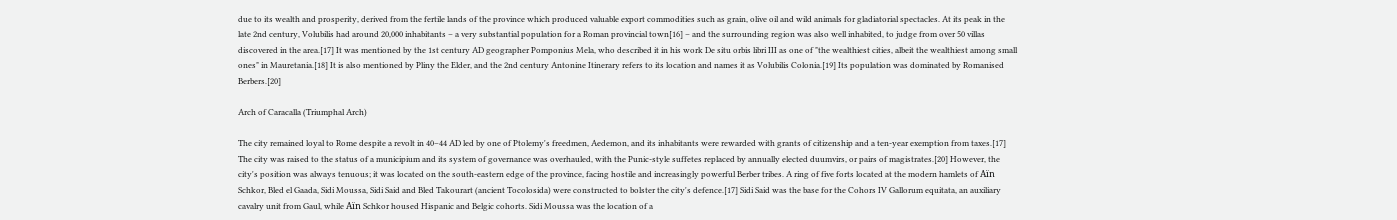due to its wealth and prosperity, derived from the fertile lands of the province which produced valuable export commodities such as grain, olive oil and wild animals for gladiatorial spectacles. At its peak in the late 2nd century, Volubilis had around 20,000 inhabitants – a very substantial population for a Roman provincial town[16] – and the surrounding region was also well inhabited, to judge from over 50 villas discovered in the area.[17] It was mentioned by the 1st century AD geographer Pomponius Mela, who described it in his work De situ orbis libri III as one of "the wealthiest cities, albeit the wealthiest among small ones" in Mauretania.[18] It is also mentioned by Pliny the Elder, and the 2nd century Antonine Itinerary refers to its location and names it as Volubilis Colonia.[19] Its population was dominated by Romanised Berbers.[20]

Arch of Caracalla (Triumphal Arch)

The city remained loyal to Rome despite a revolt in 40–44 AD led by one of Ptolemy's freedmen, Aedemon, and its inhabitants were rewarded with grants of citizenship and a ten-year exemption from taxes.[17] The city was raised to the status of a municipium and its system of governance was overhauled, with the Punic-style suffetes replaced by annually elected duumvirs, or pairs of magistrates.[20] However, the city's position was always tenuous; it was located on the south-eastern edge of the province, facing hostile and increasingly powerful Berber tribes. A ring of five forts located at the modern hamlets of Aïn Schkor, Bled el Gaada, Sidi Moussa, Sidi Said and Bled Takourart (ancient Tocolosida) were constructed to bolster the city's defence.[17] Sidi Said was the base for the Cohors IV Gallorum equitata, an auxiliary cavalry unit from Gaul, while Aïn Schkor housed Hispanic and Belgic cohorts. Sidi Moussa was the location of a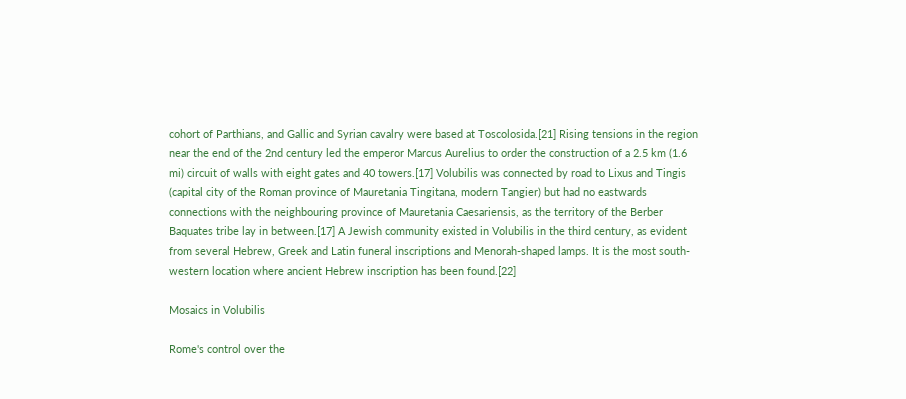cohort of Parthians, and Gallic and Syrian cavalry were based at Toscolosida.[21] Rising tensions in the region near the end of the 2nd century led the emperor Marcus Aurelius to order the construction of a 2.5 km (1.6 mi) circuit of walls with eight gates and 40 towers.[17] Volubilis was connected by road to Lixus and Tingis (capital city of the Roman province of Mauretania Tingitana, modern Tangier) but had no eastwards connections with the neighbouring province of Mauretania Caesariensis, as the territory of the Berber Baquates tribe lay in between.[17] A Jewish community existed in Volubilis in the third century, as evident from several Hebrew, Greek and Latin funeral inscriptions and Menorah-shaped lamps. It is the most south-western location where ancient Hebrew inscription has been found.[22]

Mosaics in Volubilis

Rome's control over the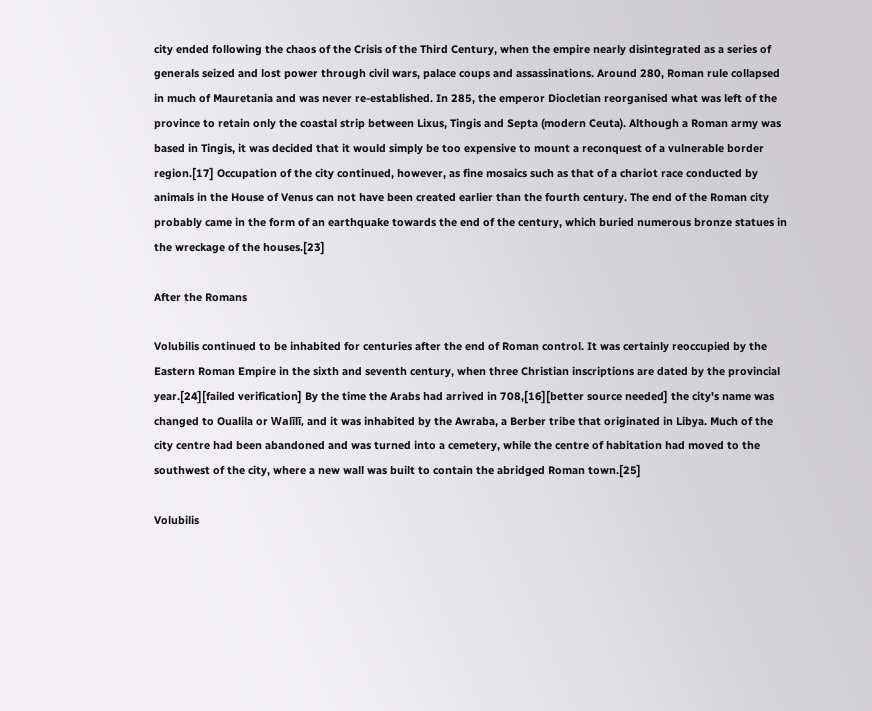city ended following the chaos of the Crisis of the Third Century, when the empire nearly disintegrated as a series of generals seized and lost power through civil wars, palace coups and assassinations. Around 280, Roman rule collapsed in much of Mauretania and was never re-established. In 285, the emperor Diocletian reorganised what was left of the province to retain only the coastal strip between Lixus, Tingis and Septa (modern Ceuta). Although a Roman army was based in Tingis, it was decided that it would simply be too expensive to mount a reconquest of a vulnerable border region.[17] Occupation of the city continued, however, as fine mosaics such as that of a chariot race conducted by animals in the House of Venus can not have been created earlier than the fourth century. The end of the Roman city probably came in the form of an earthquake towards the end of the century, which buried numerous bronze statues in the wreckage of the houses.[23]

After the Romans

Volubilis continued to be inhabited for centuries after the end of Roman control. It was certainly reoccupied by the Eastern Roman Empire in the sixth and seventh century, when three Christian inscriptions are dated by the provincial year.[24][failed verification] By the time the Arabs had arrived in 708,[16][better source needed] the city's name was changed to Oualila or Walīlī, and it was inhabited by the Awraba, a Berber tribe that originated in Libya. Much of the city centre had been abandoned and was turned into a cemetery, while the centre of habitation had moved to the southwest of the city, where a new wall was built to contain the abridged Roman town.[25]

Volubilis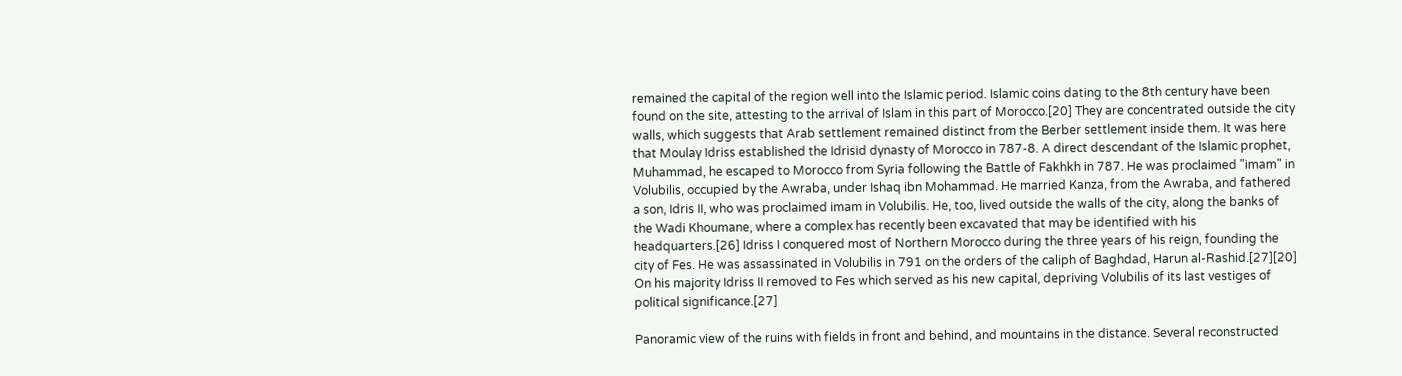remained the capital of the region well into the Islamic period. Islamic coins dating to the 8th century have been found on the site, attesting to the arrival of Islam in this part of Morocco.[20] They are concentrated outside the city walls, which suggests that Arab settlement remained distinct from the Berber settlement inside them. It was here that Moulay Idriss established the Idrisid dynasty of Morocco in 787-8. A direct descendant of the Islamic prophet, Muhammad, he escaped to Morocco from Syria following the Battle of Fakhkh in 787. He was proclaimed "imam" in Volubilis, occupied by the Awraba, under Ishaq ibn Mohammad. He married Kanza, from the Awraba, and fathered a son, Idris II, who was proclaimed imam in Volubilis. He, too, lived outside the walls of the city, along the banks of the Wadi Khoumane, where a complex has recently been excavated that may be identified with his headquarters.[26] Idriss I conquered most of Northern Morocco during the three years of his reign, founding the city of Fes. He was assassinated in Volubilis in 791 on the orders of the caliph of Baghdad, Harun al-Rashid.[27][20] On his majority Idriss II removed to Fes which served as his new capital, depriving Volubilis of its last vestiges of political significance.[27]

Panoramic view of the ruins with fields in front and behind, and mountains in the distance. Several reconstructed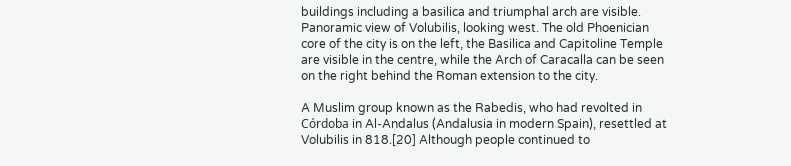buildings including a basilica and triumphal arch are visible.
Panoramic view of Volubilis, looking west. The old Phoenician core of the city is on the left, the Basilica and Capitoline Temple are visible in the centre, while the Arch of Caracalla can be seen on the right behind the Roman extension to the city.

A Muslim group known as the Rabedis, who had revolted in Córdoba in Al-Andalus (Andalusia in modern Spain), resettled at Volubilis in 818.[20] Although people continued to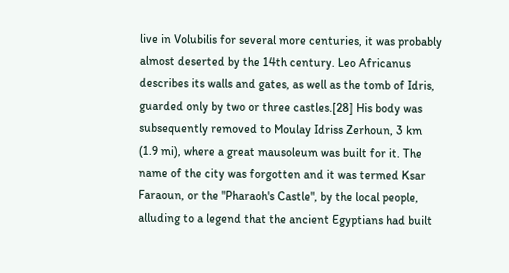live in Volubilis for several more centuries, it was probably almost deserted by the 14th century. Leo Africanus describes its walls and gates, as well as the tomb of Idris, guarded only by two or three castles.[28] His body was subsequently removed to Moulay Idriss Zerhoun, 3 km (1.9 mi), where a great mausoleum was built for it. The name of the city was forgotten and it was termed Ksar Faraoun, or the "Pharaoh's Castle", by the local people, alluding to a legend that the ancient Egyptians had built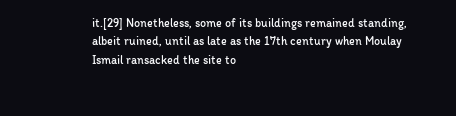it.[29] Nonetheless, some of its buildings remained standing, albeit ruined, until as late as the 17th century when Moulay Ismail ransacked the site to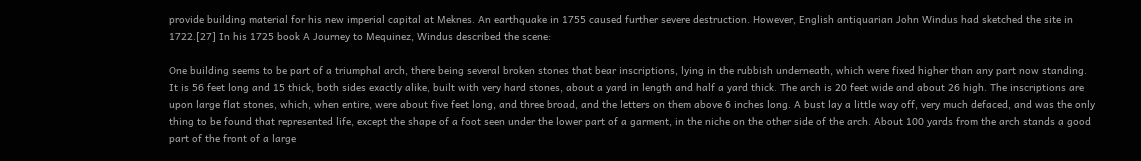provide building material for his new imperial capital at Meknes. An earthquake in 1755 caused further severe destruction. However, English antiquarian John Windus had sketched the site in 1722.[27] In his 1725 book A Journey to Mequinez, Windus described the scene:

One building seems to be part of a triumphal arch, there being several broken stones that bear inscriptions, lying in the rubbish underneath, which were fixed higher than any part now standing. It is 56 feet long and 15 thick, both sides exactly alike, built with very hard stones, about a yard in length and half a yard thick. The arch is 20 feet wide and about 26 high. The inscriptions are upon large flat stones, which, when entire, were about five feet long, and three broad, and the letters on them above 6 inches long. A bust lay a little way off, very much defaced, and was the only thing to be found that represented life, except the shape of a foot seen under the lower part of a garment, in the niche on the other side of the arch. About 100 yards from the arch stands a good part of the front of a large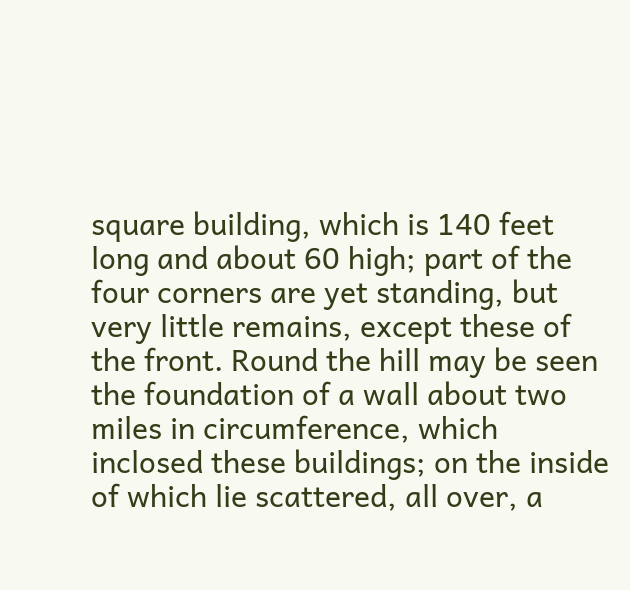square building, which is 140 feet long and about 60 high; part of the four corners are yet standing, but very little remains, except these of the front. Round the hill may be seen the foundation of a wall about two miles in circumference, which inclosed these buildings; on the inside of which lie scattered, all over, a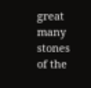great many stones of the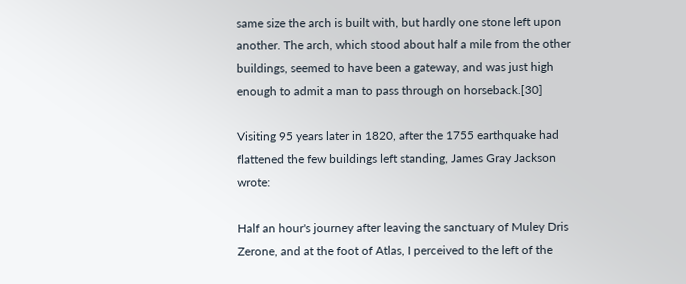same size the arch is built with, but hardly one stone left upon another. The arch, which stood about half a mile from the other buildings, seemed to have been a gateway, and was just high enough to admit a man to pass through on horseback.[30]

Visiting 95 years later in 1820, after the 1755 earthquake had flattened the few buildings left standing, James Gray Jackson wrote:

Half an hour's journey after leaving the sanctuary of Muley Dris Zerone, and at the foot of Atlas, I perceived to the left of the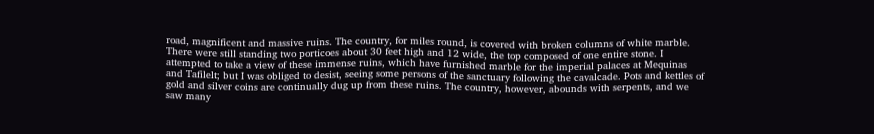road, magnificent and massive ruins. The country, for miles round, is covered with broken columns of white marble. There were still standing two porticoes about 30 feet high and 12 wide, the top composed of one entire stone. I attempted to take a view of these immense ruins, which have furnished marble for the imperial palaces at Mequinas and Tafilelt; but I was obliged to desist, seeing some persons of the sanctuary following the cavalcade. Pots and kettles of gold and silver coins are continually dug up from these ruins. The country, however, abounds with serpents, and we saw many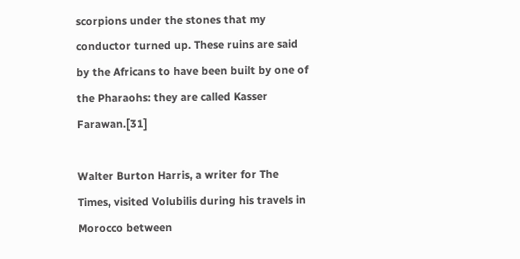scorpions under the stones that my conductor turned up. These ruins are said by the Africans to have been built by one of the Pharaohs: they are called Kasser Farawan.[31]

Walter Burton Harris, a writer for The Times, visited Volubilis during his travels in Morocco between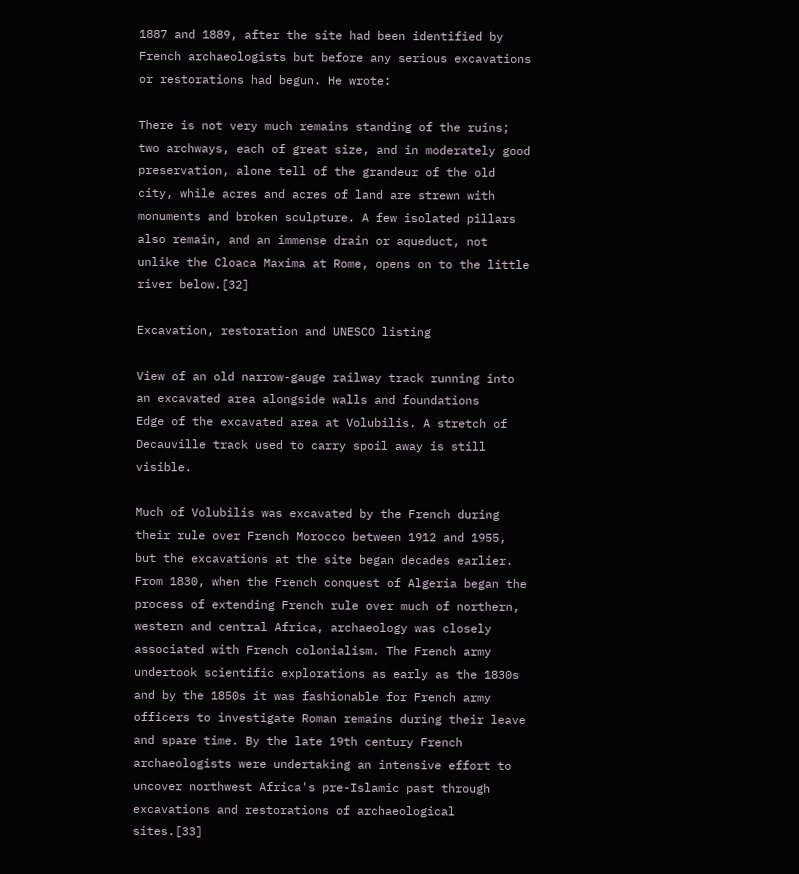1887 and 1889, after the site had been identified by French archaeologists but before any serious excavations or restorations had begun. He wrote:

There is not very much remains standing of the ruins; two archways, each of great size, and in moderately good preservation, alone tell of the grandeur of the old city, while acres and acres of land are strewn with monuments and broken sculpture. A few isolated pillars also remain, and an immense drain or aqueduct, not unlike the Cloaca Maxima at Rome, opens on to the little river below.[32]

Excavation, restoration and UNESCO listing

View of an old narrow-gauge railway track running into an excavated area alongside walls and foundations
Edge of the excavated area at Volubilis. A stretch of Decauville track used to carry spoil away is still visible.

Much of Volubilis was excavated by the French during their rule over French Morocco between 1912 and 1955, but the excavations at the site began decades earlier. From 1830, when the French conquest of Algeria began the process of extending French rule over much of northern, western and central Africa, archaeology was closely associated with French colonialism. The French army undertook scientific explorations as early as the 1830s and by the 1850s it was fashionable for French army officers to investigate Roman remains during their leave and spare time. By the late 19th century French archaeologists were undertaking an intensive effort to uncover northwest Africa's pre-Islamic past through excavations and restorations of archaeological sites.[33]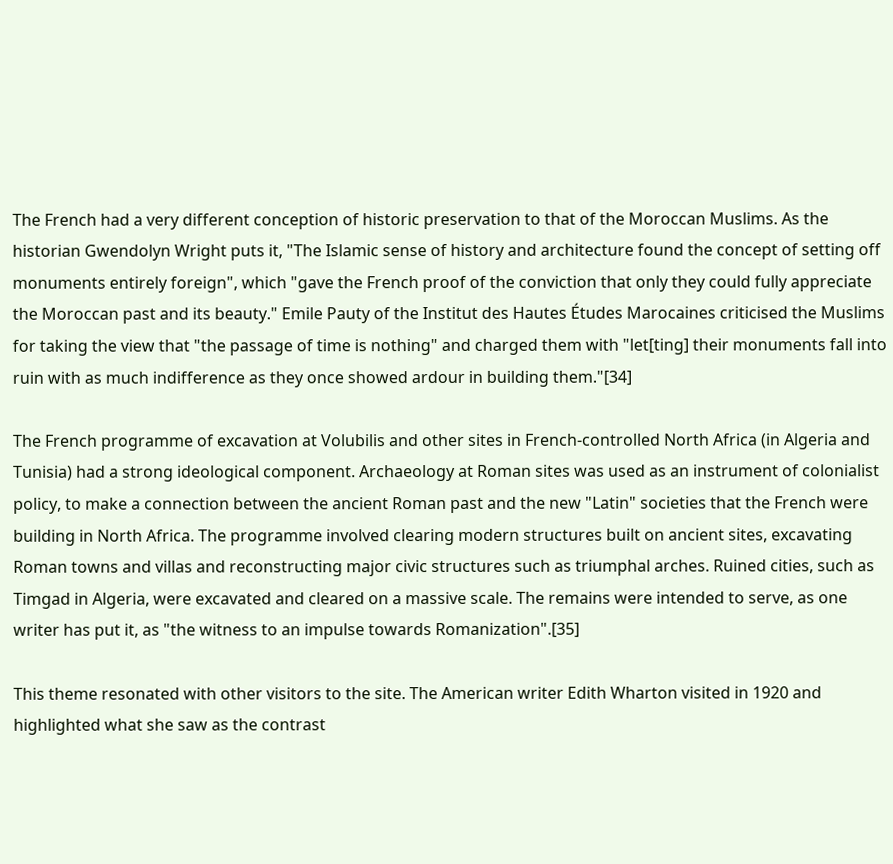The French had a very different conception of historic preservation to that of the Moroccan Muslims. As the historian Gwendolyn Wright puts it, "The Islamic sense of history and architecture found the concept of setting off monuments entirely foreign", which "gave the French proof of the conviction that only they could fully appreciate the Moroccan past and its beauty." Emile Pauty of the Institut des Hautes Études Marocaines criticised the Muslims for taking the view that "the passage of time is nothing" and charged them with "let[ting] their monuments fall into ruin with as much indifference as they once showed ardour in building them."[34]

The French programme of excavation at Volubilis and other sites in French-controlled North Africa (in Algeria and Tunisia) had a strong ideological component. Archaeology at Roman sites was used as an instrument of colonialist policy, to make a connection between the ancient Roman past and the new "Latin" societies that the French were building in North Africa. The programme involved clearing modern structures built on ancient sites, excavating Roman towns and villas and reconstructing major civic structures such as triumphal arches. Ruined cities, such as Timgad in Algeria, were excavated and cleared on a massive scale. The remains were intended to serve, as one writer has put it, as "the witness to an impulse towards Romanization".[35]

This theme resonated with other visitors to the site. The American writer Edith Wharton visited in 1920 and highlighted what she saw as the contrast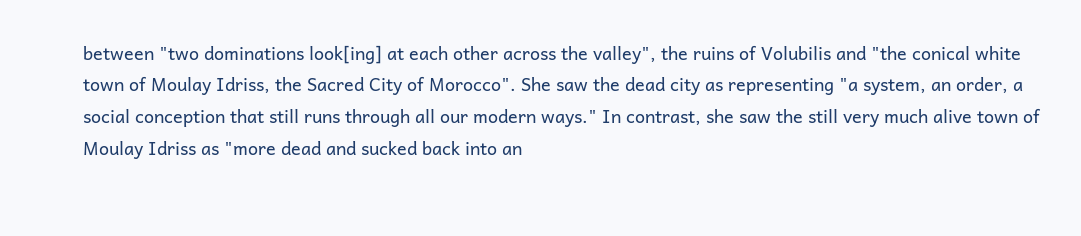between "two dominations look[ing] at each other across the valley", the ruins of Volubilis and "the conical white town of Moulay Idriss, the Sacred City of Morocco". She saw the dead city as representing "a system, an order, a social conception that still runs through all our modern ways." In contrast, she saw the still very much alive town of Moulay Idriss as "more dead and sucked back into an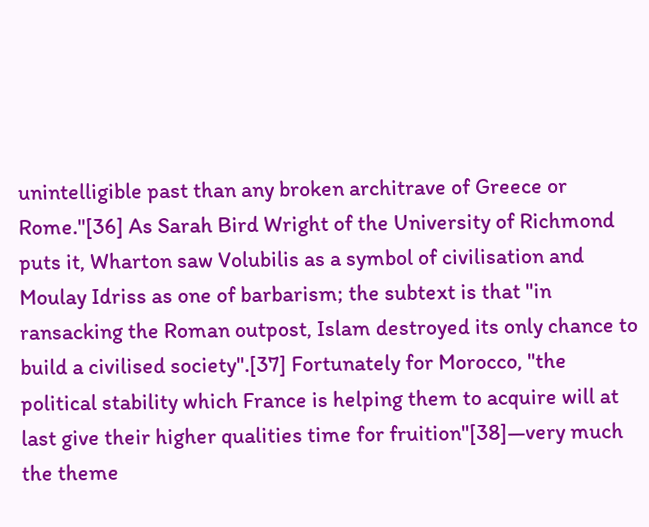unintelligible past than any broken architrave of Greece or Rome."[36] As Sarah Bird Wright of the University of Richmond puts it, Wharton saw Volubilis as a symbol of civilisation and Moulay Idriss as one of barbarism; the subtext is that "in ransacking the Roman outpost, Islam destroyed its only chance to build a civilised society".[37] Fortunately for Morocco, "the political stability which France is helping them to acquire will at last give their higher qualities time for fruition"[38]—very much the theme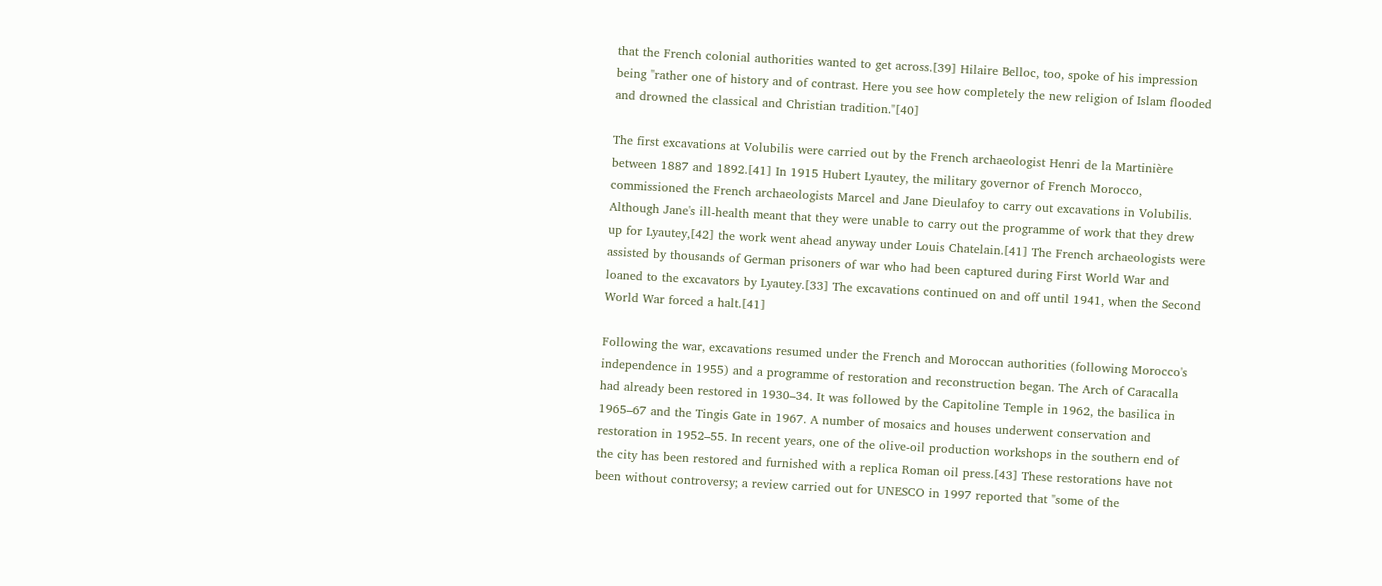that the French colonial authorities wanted to get across.[39] Hilaire Belloc, too, spoke of his impression being "rather one of history and of contrast. Here you see how completely the new religion of Islam flooded and drowned the classical and Christian tradition."[40]

The first excavations at Volubilis were carried out by the French archaeologist Henri de la Martinière between 1887 and 1892.[41] In 1915 Hubert Lyautey, the military governor of French Morocco, commissioned the French archaeologists Marcel and Jane Dieulafoy to carry out excavations in Volubilis. Although Jane's ill-health meant that they were unable to carry out the programme of work that they drew up for Lyautey,[42] the work went ahead anyway under Louis Chatelain.[41] The French archaeologists were assisted by thousands of German prisoners of war who had been captured during First World War and loaned to the excavators by Lyautey.[33] The excavations continued on and off until 1941, when the Second World War forced a halt.[41]

Following the war, excavations resumed under the French and Moroccan authorities (following Morocco's independence in 1955) and a programme of restoration and reconstruction began. The Arch of Caracalla had already been restored in 1930–34. It was followed by the Capitoline Temple in 1962, the basilica in 1965–67 and the Tingis Gate in 1967. A number of mosaics and houses underwent conservation and restoration in 1952–55. In recent years, one of the olive-oil production workshops in the southern end of the city has been restored and furnished with a replica Roman oil press.[43] These restorations have not been without controversy; a review carried out for UNESCO in 1997 reported that "some of the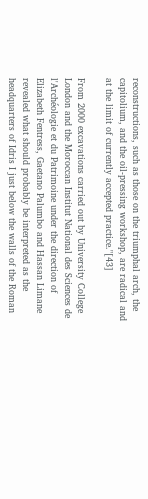reconstructions, such as those on the triumphal arch, the capitolium, and the oil-pressing workshop, are radical and at the limit of currently accepted practice."[43]

From 2000 excavations carried out by University College London and the Moroccan Institut National des Sciences de l'Archéologie et du Patrimoine under the direction of Elizabeth Fentress, Gaetano Palumbo and Hassan Limane revealed what should probably be interpreted as the headquarters of Idris I just below the walls of the Roman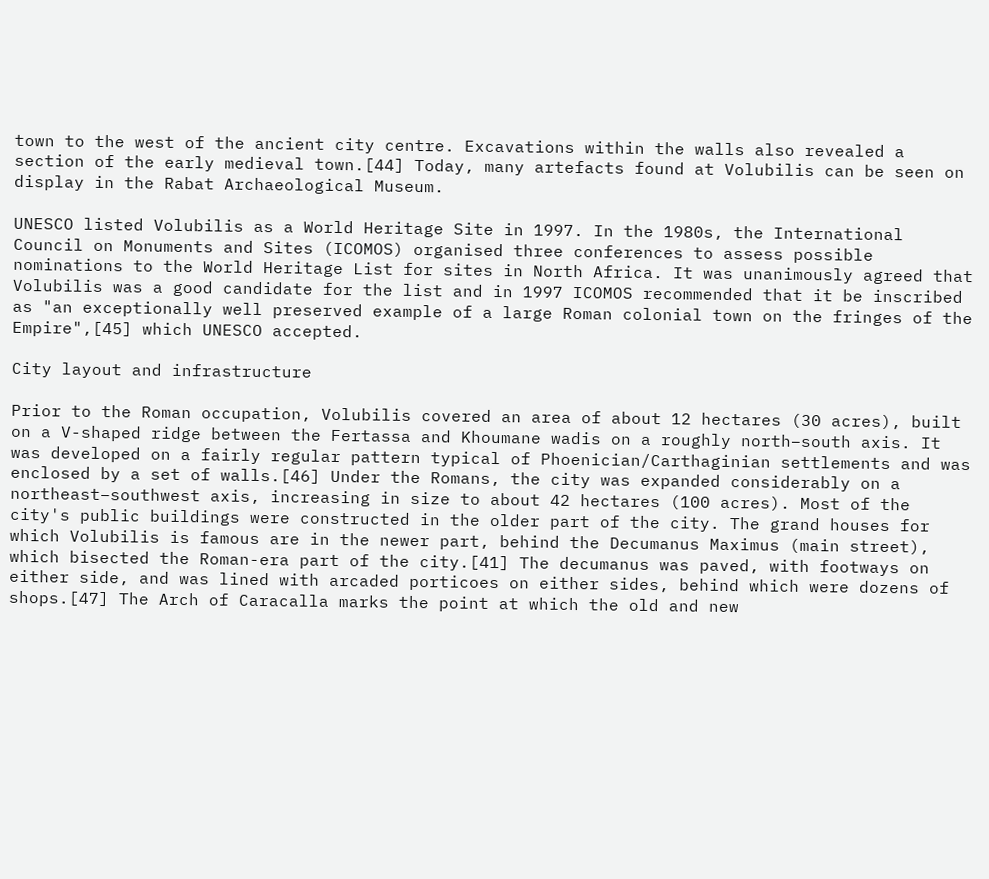town to the west of the ancient city centre. Excavations within the walls also revealed a section of the early medieval town.[44] Today, many artefacts found at Volubilis can be seen on display in the Rabat Archaeological Museum.

UNESCO listed Volubilis as a World Heritage Site in 1997. In the 1980s, the International Council on Monuments and Sites (ICOMOS) organised three conferences to assess possible nominations to the World Heritage List for sites in North Africa. It was unanimously agreed that Volubilis was a good candidate for the list and in 1997 ICOMOS recommended that it be inscribed as "an exceptionally well preserved example of a large Roman colonial town on the fringes of the Empire",[45] which UNESCO accepted.

City layout and infrastructure

Prior to the Roman occupation, Volubilis covered an area of about 12 hectares (30 acres), built on a V-shaped ridge between the Fertassa and Khoumane wadis on a roughly north–south axis. It was developed on a fairly regular pattern typical of Phoenician/Carthaginian settlements and was enclosed by a set of walls.[46] Under the Romans, the city was expanded considerably on a northeast–southwest axis, increasing in size to about 42 hectares (100 acres). Most of the city's public buildings were constructed in the older part of the city. The grand houses for which Volubilis is famous are in the newer part, behind the Decumanus Maximus (main street), which bisected the Roman-era part of the city.[41] The decumanus was paved, with footways on either side, and was lined with arcaded porticoes on either sides, behind which were dozens of shops.[47] The Arch of Caracalla marks the point at which the old and new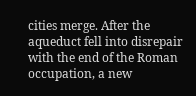cities merge. After the aqueduct fell into disrepair with the end of the Roman occupation, a new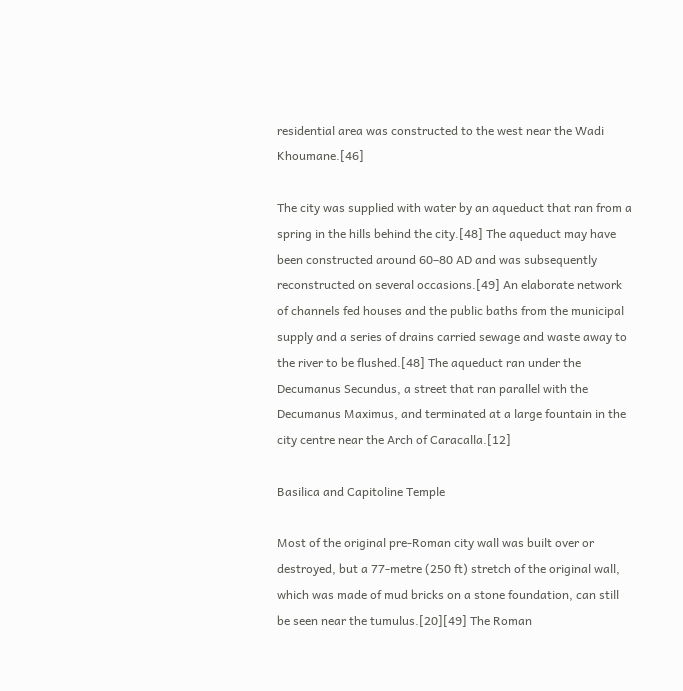residential area was constructed to the west near the Wadi Khoumane.[46]

The city was supplied with water by an aqueduct that ran from a spring in the hills behind the city.[48] The aqueduct may have been constructed around 60–80 AD and was subsequently reconstructed on several occasions.[49] An elaborate network of channels fed houses and the public baths from the municipal supply and a series of drains carried sewage and waste away to the river to be flushed.[48] The aqueduct ran under the Decumanus Secundus, a street that ran parallel with the Decumanus Maximus, and terminated at a large fountain in the city centre near the Arch of Caracalla.[12]

Basilica and Capitoline Temple

Most of the original pre-Roman city wall was built over or destroyed, but a 77-metre (250 ft) stretch of the original wall, which was made of mud bricks on a stone foundation, can still be seen near the tumulus.[20][49] The Roman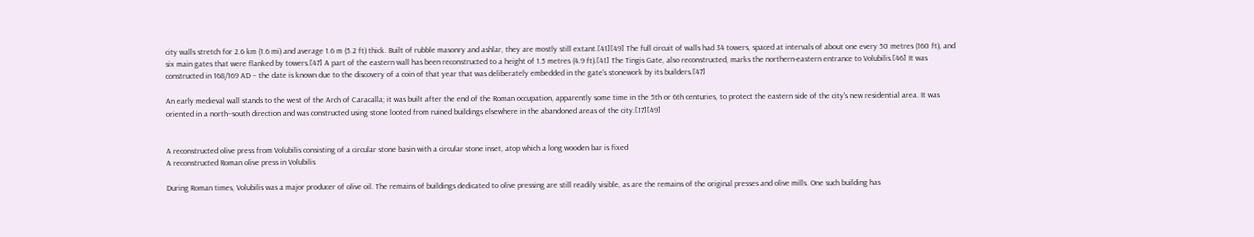city walls stretch for 2.6 km (1.6 mi) and average 1.6 m (5.2 ft) thick. Built of rubble masonry and ashlar, they are mostly still extant.[41][49] The full circuit of walls had 34 towers, spaced at intervals of about one every 50 metres (160 ft), and six main gates that were flanked by towers.[47] A part of the eastern wall has been reconstructed to a height of 1.5 metres (4.9 ft).[41] The Tingis Gate, also reconstructed, marks the northern-eastern entrance to Volubilis.[46] It was constructed in 168/169 AD – the date is known due to the discovery of a coin of that year that was deliberately embedded in the gate's stonework by its builders.[47]

An early medieval wall stands to the west of the Arch of Caracalla; it was built after the end of the Roman occupation, apparently some time in the 5th or 6th centuries, to protect the eastern side of the city's new residential area. It was oriented in a north–south direction and was constructed using stone looted from ruined buildings elsewhere in the abandoned areas of the city.[17][49]


A reconstructed olive press from Volubilis consisting of a circular stone basin with a circular stone inset, atop which a long wooden bar is fixed
A reconstructed Roman olive press in Volubilis

During Roman times, Volubilis was a major producer of olive oil. The remains of buildings dedicated to olive pressing are still readily visible, as are the remains of the original presses and olive mills. One such building has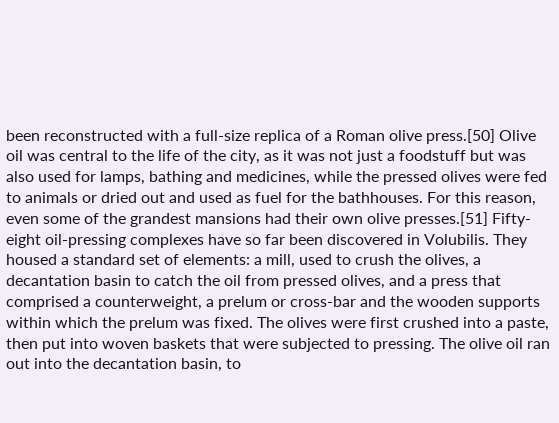been reconstructed with a full-size replica of a Roman olive press.[50] Olive oil was central to the life of the city, as it was not just a foodstuff but was also used for lamps, bathing and medicines, while the pressed olives were fed to animals or dried out and used as fuel for the bathhouses. For this reason, even some of the grandest mansions had their own olive presses.[51] Fifty-eight oil-pressing complexes have so far been discovered in Volubilis. They housed a standard set of elements: a mill, used to crush the olives, a decantation basin to catch the oil from pressed olives, and a press that comprised a counterweight, a prelum or cross-bar and the wooden supports within which the prelum was fixed. The olives were first crushed into a paste, then put into woven baskets that were subjected to pressing. The olive oil ran out into the decantation basin, to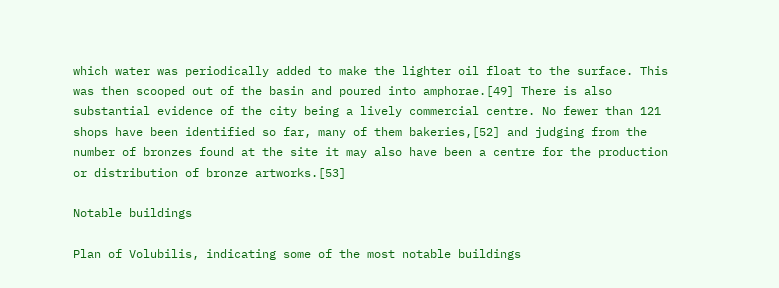which water was periodically added to make the lighter oil float to the surface. This was then scooped out of the basin and poured into amphorae.[49] There is also substantial evidence of the city being a lively commercial centre. No fewer than 121 shops have been identified so far, many of them bakeries,[52] and judging from the number of bronzes found at the site it may also have been a centre for the production or distribution of bronze artworks.[53]

Notable buildings

Plan of Volubilis, indicating some of the most notable buildings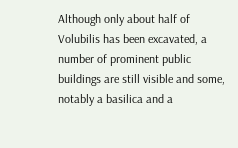Although only about half of Volubilis has been excavated, a number of prominent public buildings are still visible and some, notably a basilica and a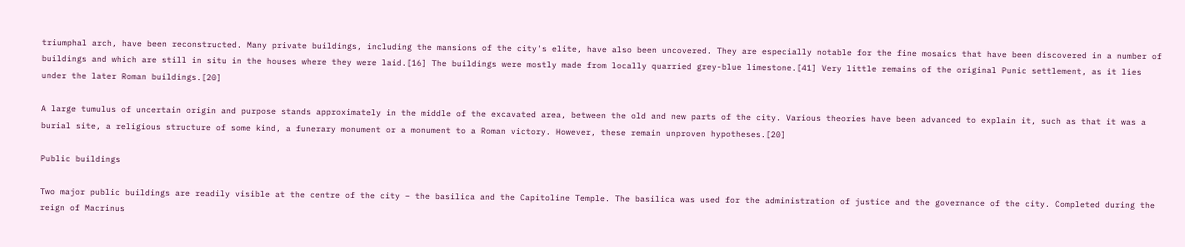triumphal arch, have been reconstructed. Many private buildings, including the mansions of the city's elite, have also been uncovered. They are especially notable for the fine mosaics that have been discovered in a number of buildings and which are still in situ in the houses where they were laid.[16] The buildings were mostly made from locally quarried grey-blue limestone.[41] Very little remains of the original Punic settlement, as it lies under the later Roman buildings.[20]

A large tumulus of uncertain origin and purpose stands approximately in the middle of the excavated area, between the old and new parts of the city. Various theories have been advanced to explain it, such as that it was a burial site, a religious structure of some kind, a funerary monument or a monument to a Roman victory. However, these remain unproven hypotheses.[20]

Public buildings

Two major public buildings are readily visible at the centre of the city – the basilica and the Capitoline Temple. The basilica was used for the administration of justice and the governance of the city. Completed during the reign of Macrinus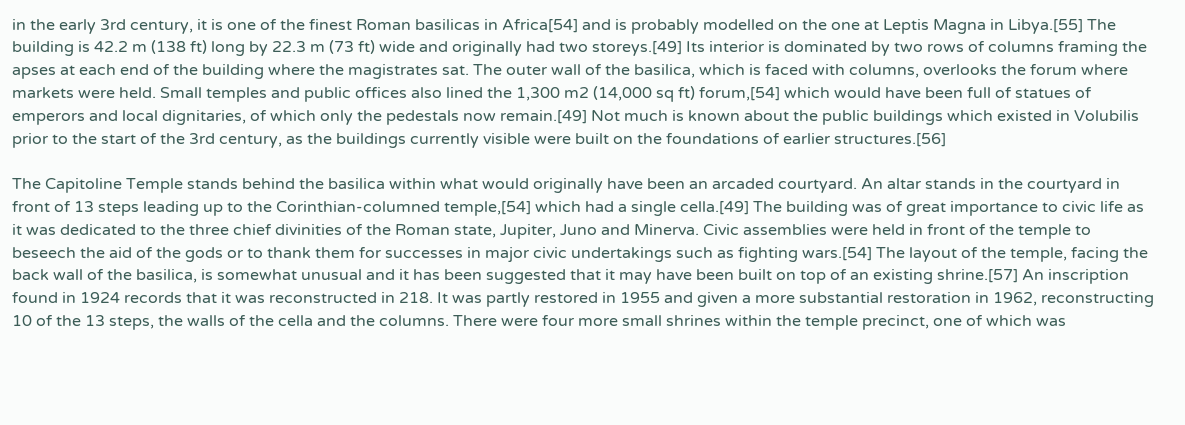in the early 3rd century, it is one of the finest Roman basilicas in Africa[54] and is probably modelled on the one at Leptis Magna in Libya.[55] The building is 42.2 m (138 ft) long by 22.3 m (73 ft) wide and originally had two storeys.[49] Its interior is dominated by two rows of columns framing the apses at each end of the building where the magistrates sat. The outer wall of the basilica, which is faced with columns, overlooks the forum where markets were held. Small temples and public offices also lined the 1,300 m2 (14,000 sq ft) forum,[54] which would have been full of statues of emperors and local dignitaries, of which only the pedestals now remain.[49] Not much is known about the public buildings which existed in Volubilis prior to the start of the 3rd century, as the buildings currently visible were built on the foundations of earlier structures.[56]

The Capitoline Temple stands behind the basilica within what would originally have been an arcaded courtyard. An altar stands in the courtyard in front of 13 steps leading up to the Corinthian-columned temple,[54] which had a single cella.[49] The building was of great importance to civic life as it was dedicated to the three chief divinities of the Roman state, Jupiter, Juno and Minerva. Civic assemblies were held in front of the temple to beseech the aid of the gods or to thank them for successes in major civic undertakings such as fighting wars.[54] The layout of the temple, facing the back wall of the basilica, is somewhat unusual and it has been suggested that it may have been built on top of an existing shrine.[57] An inscription found in 1924 records that it was reconstructed in 218. It was partly restored in 1955 and given a more substantial restoration in 1962, reconstructing 10 of the 13 steps, the walls of the cella and the columns. There were four more small shrines within the temple precinct, one of which was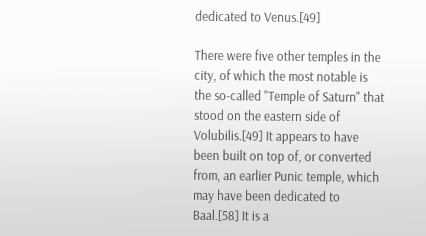dedicated to Venus.[49]

There were five other temples in the city, of which the most notable is the so-called "Temple of Saturn" that stood on the eastern side of Volubilis.[49] It appears to have been built on top of, or converted from, an earlier Punic temple, which may have been dedicated to Baal.[58] It is a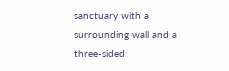sanctuary with a surrounding wall and a three-sided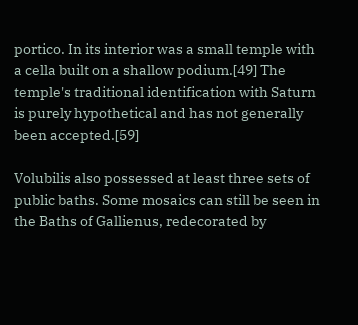portico. In its interior was a small temple with a cella built on a shallow podium.[49] The temple's traditional identification with Saturn is purely hypothetical and has not generally been accepted.[59]

Volubilis also possessed at least three sets of public baths. Some mosaics can still be seen in the Baths of Gallienus, redecorated by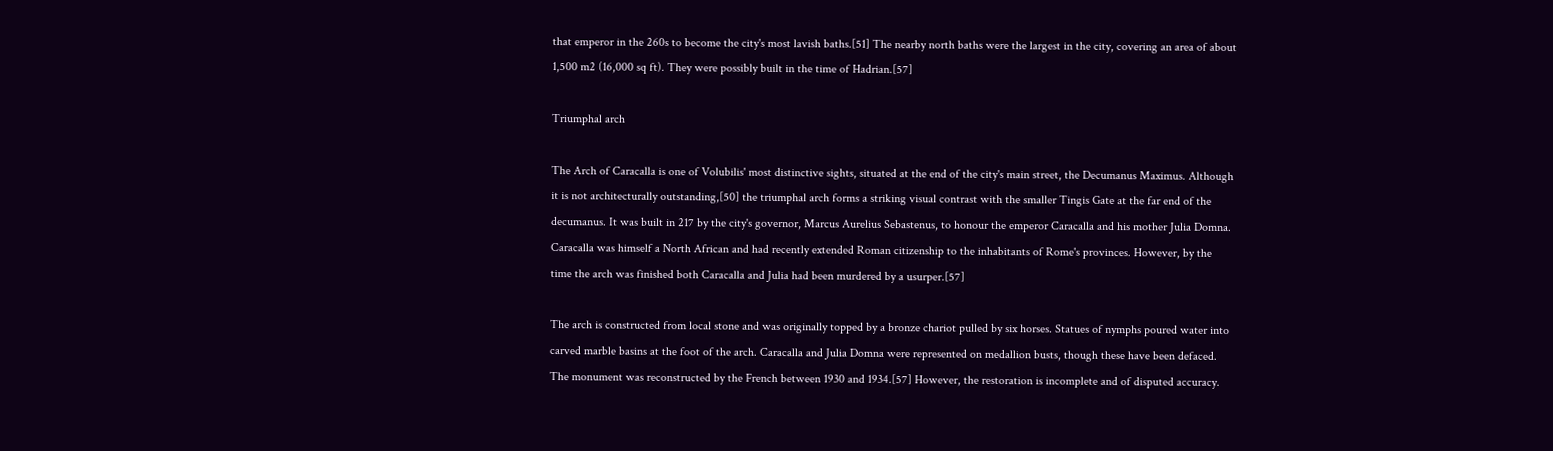that emperor in the 260s to become the city's most lavish baths.[51] The nearby north baths were the largest in the city, covering an area of about 1,500 m2 (16,000 sq ft). They were possibly built in the time of Hadrian.[57]

Triumphal arch

The Arch of Caracalla is one of Volubilis' most distinctive sights, situated at the end of the city's main street, the Decumanus Maximus. Although it is not architecturally outstanding,[50] the triumphal arch forms a striking visual contrast with the smaller Tingis Gate at the far end of the decumanus. It was built in 217 by the city's governor, Marcus Aurelius Sebastenus, to honour the emperor Caracalla and his mother Julia Domna. Caracalla was himself a North African and had recently extended Roman citizenship to the inhabitants of Rome's provinces. However, by the time the arch was finished both Caracalla and Julia had been murdered by a usurper.[57]

The arch is constructed from local stone and was originally topped by a bronze chariot pulled by six horses. Statues of nymphs poured water into carved marble basins at the foot of the arch. Caracalla and Julia Domna were represented on medallion busts, though these have been defaced. The monument was reconstructed by the French between 1930 and 1934.[57] However, the restoration is incomplete and of disputed accuracy.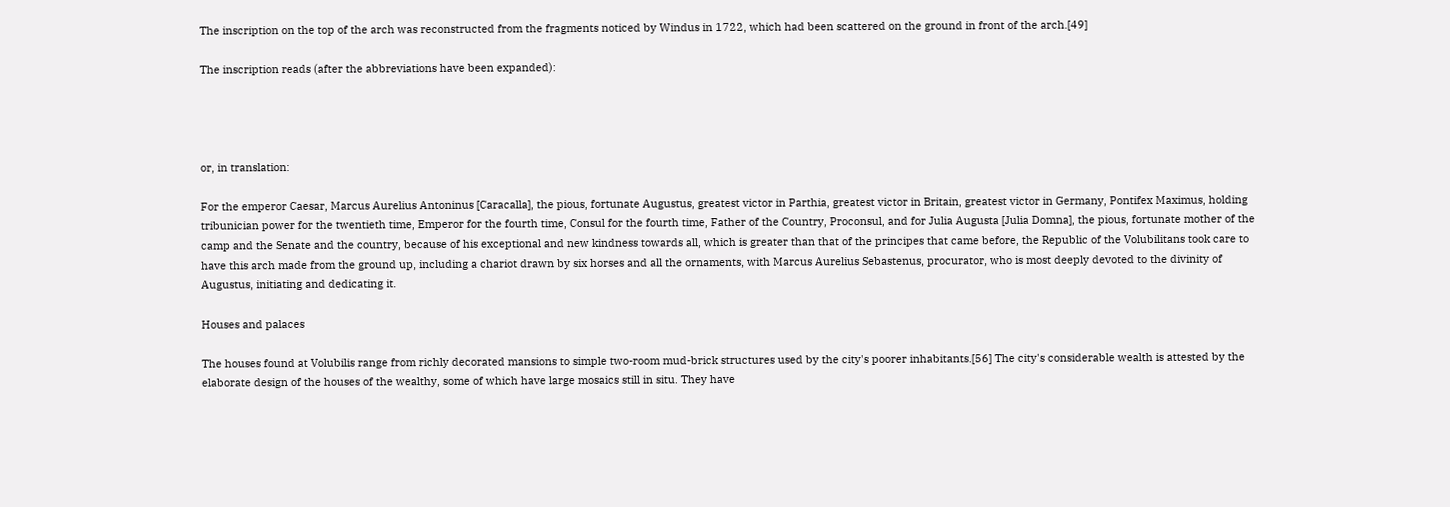The inscription on the top of the arch was reconstructed from the fragments noticed by Windus in 1722, which had been scattered on the ground in front of the arch.[49]

The inscription reads (after the abbreviations have been expanded):




or, in translation:

For the emperor Caesar, Marcus Aurelius Antoninus [Caracalla], the pious, fortunate Augustus, greatest victor in Parthia, greatest victor in Britain, greatest victor in Germany, Pontifex Maximus, holding tribunician power for the twentieth time, Emperor for the fourth time, Consul for the fourth time, Father of the Country, Proconsul, and for Julia Augusta [Julia Domna], the pious, fortunate mother of the camp and the Senate and the country, because of his exceptional and new kindness towards all, which is greater than that of the principes that came before, the Republic of the Volubilitans took care to have this arch made from the ground up, including a chariot drawn by six horses and all the ornaments, with Marcus Aurelius Sebastenus, procurator, who is most deeply devoted to the divinity of Augustus, initiating and dedicating it.

Houses and palaces

The houses found at Volubilis range from richly decorated mansions to simple two-room mud-brick structures used by the city's poorer inhabitants.[56] The city's considerable wealth is attested by the elaborate design of the houses of the wealthy, some of which have large mosaics still in situ. They have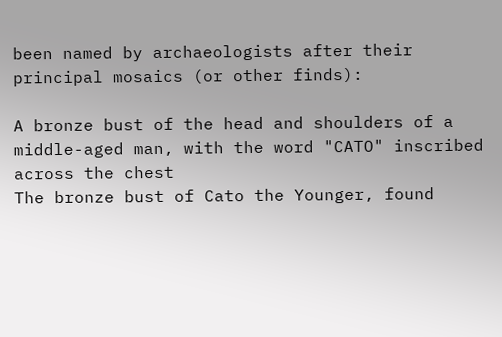been named by archaeologists after their principal mosaics (or other finds):

A bronze bust of the head and shoulders of a middle-aged man, with the word "CATO" inscribed across the chest
The bronze bust of Cato the Younger, found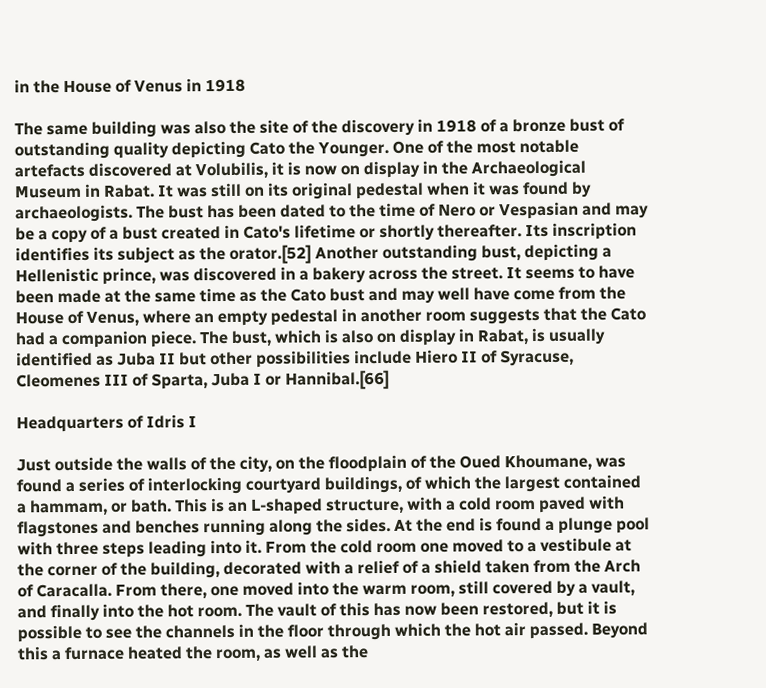in the House of Venus in 1918

The same building was also the site of the discovery in 1918 of a bronze bust of outstanding quality depicting Cato the Younger. One of the most notable artefacts discovered at Volubilis, it is now on display in the Archaeological Museum in Rabat. It was still on its original pedestal when it was found by archaeologists. The bust has been dated to the time of Nero or Vespasian and may be a copy of a bust created in Cato's lifetime or shortly thereafter. Its inscription identifies its subject as the orator.[52] Another outstanding bust, depicting a Hellenistic prince, was discovered in a bakery across the street. It seems to have been made at the same time as the Cato bust and may well have come from the House of Venus, where an empty pedestal in another room suggests that the Cato had a companion piece. The bust, which is also on display in Rabat, is usually identified as Juba II but other possibilities include Hiero II of Syracuse, Cleomenes III of Sparta, Juba I or Hannibal.[66]

Headquarters of Idris I

Just outside the walls of the city, on the floodplain of the Oued Khoumane, was found a series of interlocking courtyard buildings, of which the largest contained a hammam, or bath. This is an L-shaped structure, with a cold room paved with flagstones and benches running along the sides. At the end is found a plunge pool with three steps leading into it. From the cold room one moved to a vestibule at the corner of the building, decorated with a relief of a shield taken from the Arch of Caracalla. From there, one moved into the warm room, still covered by a vault, and finally into the hot room. The vault of this has now been restored, but it is possible to see the channels in the floor through which the hot air passed. Beyond this a furnace heated the room, as well as the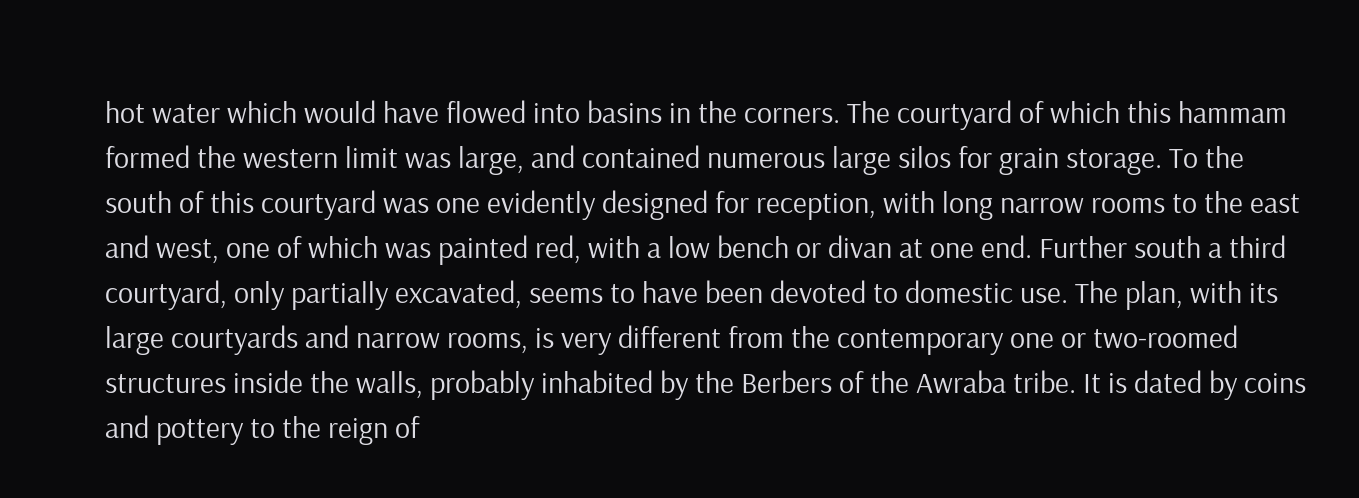hot water which would have flowed into basins in the corners. The courtyard of which this hammam formed the western limit was large, and contained numerous large silos for grain storage. To the south of this courtyard was one evidently designed for reception, with long narrow rooms to the east and west, one of which was painted red, with a low bench or divan at one end. Further south a third courtyard, only partially excavated, seems to have been devoted to domestic use. The plan, with its large courtyards and narrow rooms, is very different from the contemporary one or two-roomed structures inside the walls, probably inhabited by the Berbers of the Awraba tribe. It is dated by coins and pottery to the reign of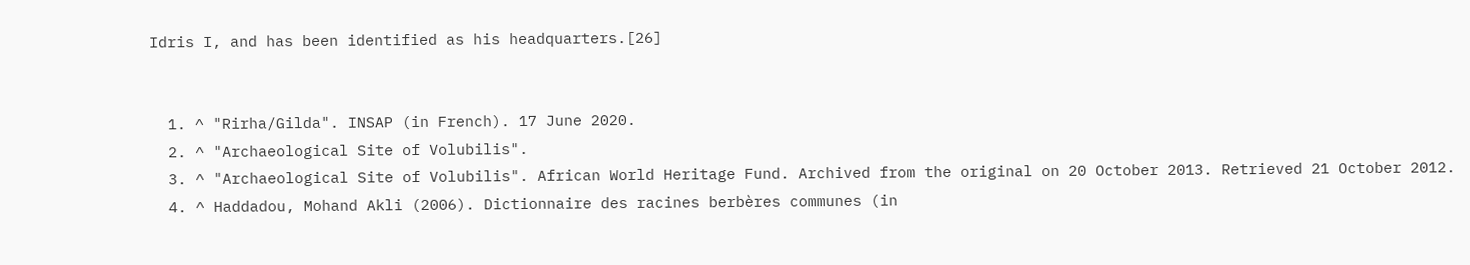Idris I, and has been identified as his headquarters.[26]


  1. ^ "Rirha/Gilda". INSAP (in French). 17 June 2020.
  2. ^ "Archaeological Site of Volubilis".
  3. ^ "Archaeological Site of Volubilis". African World Heritage Fund. Archived from the original on 20 October 2013. Retrieved 21 October 2012.
  4. ^ Haddadou, Mohand Akli (2006). Dictionnaire des racines berbères communes (in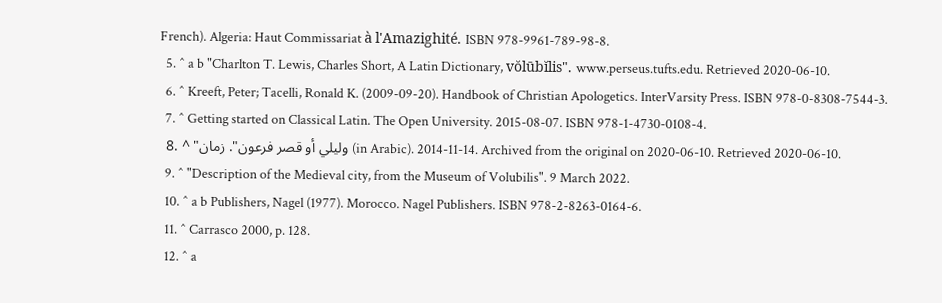French). Algeria: Haut Commissariat à l'Amazighité. ISBN 978-9961-789-98-8.
  5. ^ a b "Charlton T. Lewis, Charles Short, A Latin Dictionary, vŏlūbĭlis". www.perseus.tufts.edu. Retrieved 2020-06-10.
  6. ^ Kreeft, Peter; Tacelli, Ronald K. (2009-09-20). Handbook of Christian Apologetics. InterVarsity Press. ISBN 978-0-8308-7544-3.
  7. ^ Getting started on Classical Latin. The Open University. 2015-08-07. ISBN 978-1-4730-0108-4.
  8. ^ "وليلي أو قصر فرعون". زمان (in Arabic). 2014-11-14. Archived from the original on 2020-06-10. Retrieved 2020-06-10.
  9. ^ "Description of the Medieval city, from the Museum of Volubilis". 9 March 2022.
  10. ^ a b Publishers, Nagel (1977). Morocco. Nagel Publishers. ISBN 978-2-8263-0164-6.
  11. ^ Carrasco 2000, p. 128.
  12. ^ a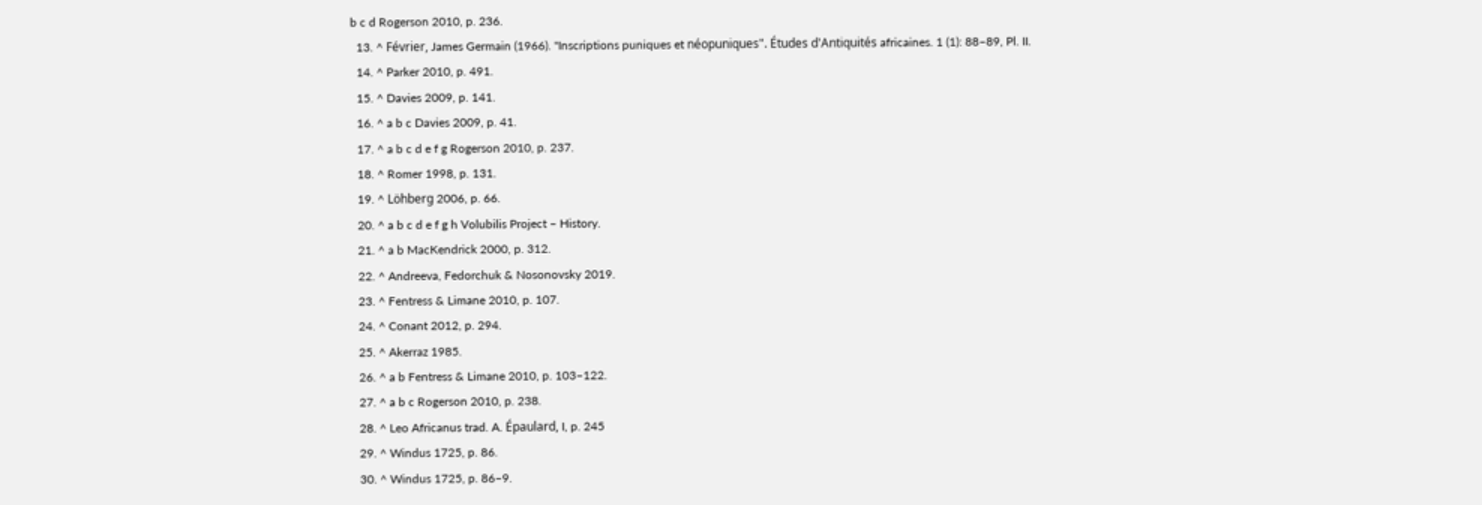b c d Rogerson 2010, p. 236.
  13. ^ Février, James Germain (1966). "Inscriptions puniques et néopuniques". Études d'Antiquités africaines. 1 (1): 88–89, Pl. II.
  14. ^ Parker 2010, p. 491.
  15. ^ Davies 2009, p. 141.
  16. ^ a b c Davies 2009, p. 41.
  17. ^ a b c d e f g Rogerson 2010, p. 237.
  18. ^ Romer 1998, p. 131.
  19. ^ Löhberg 2006, p. 66.
  20. ^ a b c d e f g h Volubilis Project – History.
  21. ^ a b MacKendrick 2000, p. 312.
  22. ^ Andreeva, Fedorchuk & Nosonovsky 2019.
  23. ^ Fentress & Limane 2010, p. 107.
  24. ^ Conant 2012, p. 294.
  25. ^ Akerraz 1985.
  26. ^ a b Fentress & Limane 2010, p. 103–122.
  27. ^ a b c Rogerson 2010, p. 238.
  28. ^ Leo Africanus trad. A. Épaulard, I, p. 245
  29. ^ Windus 1725, p. 86.
  30. ^ Windus 1725, p. 86–9.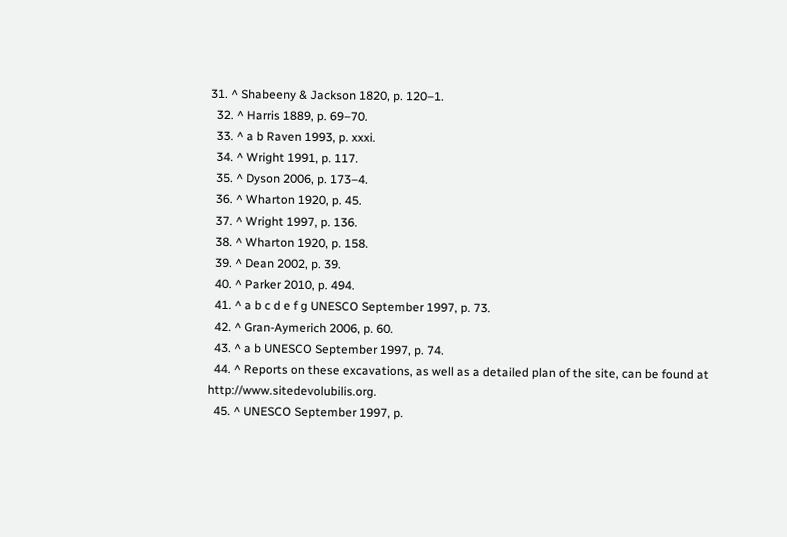31. ^ Shabeeny & Jackson 1820, p. 120–1.
  32. ^ Harris 1889, p. 69–70.
  33. ^ a b Raven 1993, p. xxxi.
  34. ^ Wright 1991, p. 117.
  35. ^ Dyson 2006, p. 173–4.
  36. ^ Wharton 1920, p. 45.
  37. ^ Wright 1997, p. 136.
  38. ^ Wharton 1920, p. 158.
  39. ^ Dean 2002, p. 39.
  40. ^ Parker 2010, p. 494.
  41. ^ a b c d e f g UNESCO September 1997, p. 73.
  42. ^ Gran-Aymerich 2006, p. 60.
  43. ^ a b UNESCO September 1997, p. 74.
  44. ^ Reports on these excavations, as well as a detailed plan of the site, can be found at http://www.sitedevolubilis.org.
  45. ^ UNESCO September 1997, p.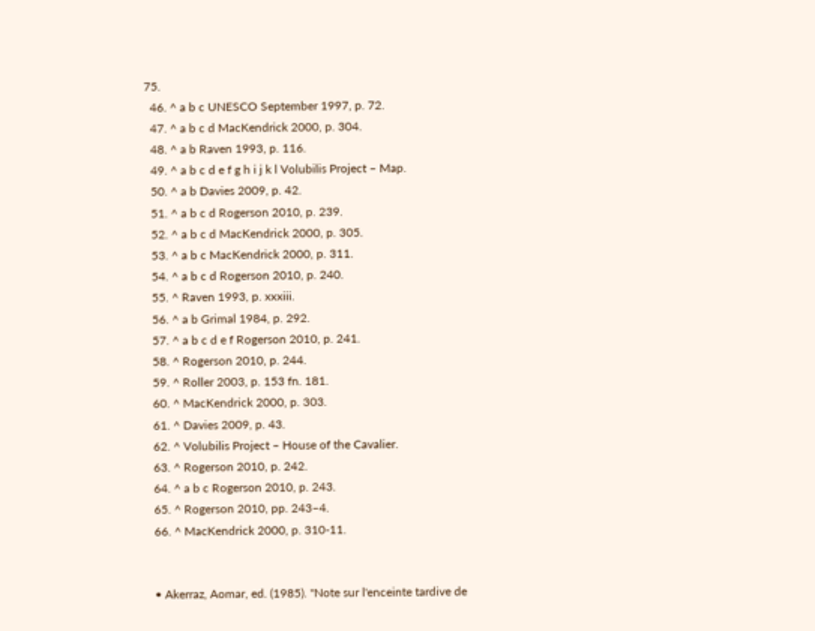75.
  46. ^ a b c UNESCO September 1997, p. 72.
  47. ^ a b c d MacKendrick 2000, p. 304.
  48. ^ a b Raven 1993, p. 116.
  49. ^ a b c d e f g h i j k l Volubilis Project – Map.
  50. ^ a b Davies 2009, p. 42.
  51. ^ a b c d Rogerson 2010, p. 239.
  52. ^ a b c d MacKendrick 2000, p. 305.
  53. ^ a b c MacKendrick 2000, p. 311.
  54. ^ a b c d Rogerson 2010, p. 240.
  55. ^ Raven 1993, p. xxxiii.
  56. ^ a b Grimal 1984, p. 292.
  57. ^ a b c d e f Rogerson 2010, p. 241.
  58. ^ Rogerson 2010, p. 244.
  59. ^ Roller 2003, p. 153 fn. 181.
  60. ^ MacKendrick 2000, p. 303.
  61. ^ Davies 2009, p. 43.
  62. ^ Volubilis Project – House of the Cavalier.
  63. ^ Rogerson 2010, p. 242.
  64. ^ a b c Rogerson 2010, p. 243.
  65. ^ Rogerson 2010, pp. 243–4.
  66. ^ MacKendrick 2000, p. 310-11.


  • Akerraz, Aomar, ed. (1985). "Note sur l'enceinte tardive de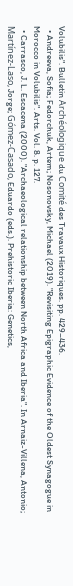Volubilis". Bulletin Archéologique du Comité des Travaux Historiques. pp. 429–436.
  • Andreeva, Sofia; Fedorchuk, Artem; Nosonovsky, Michael (2019). "Revisiting Epigraphic Evidence of the Oldest Synagogue in Morocco in Volubilis". Arts. Vol. 8. p. 127.
  • Carrasco, J. L. Escacena (2000). "Archaeological relationship between North Africa and Iberia". In Arnaiz-Villena, Antonio; Martínez-Laso, Jorge; Gómez-Casado, Eduardo (eds.). Prehistoric Iberia: Genetics,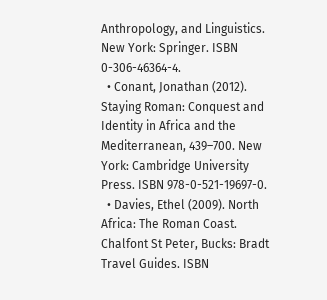Anthropology, and Linguistics. New York: Springer. ISBN 0-306-46364-4.
  • Conant, Jonathan (2012). Staying Roman: Conquest and Identity in Africa and the Mediterranean, 439–700. New York: Cambridge University Press. ISBN 978-0-521-19697-0.
  • Davies, Ethel (2009). North Africa: The Roman Coast. Chalfont St Peter, Bucks: Bradt Travel Guides. ISBN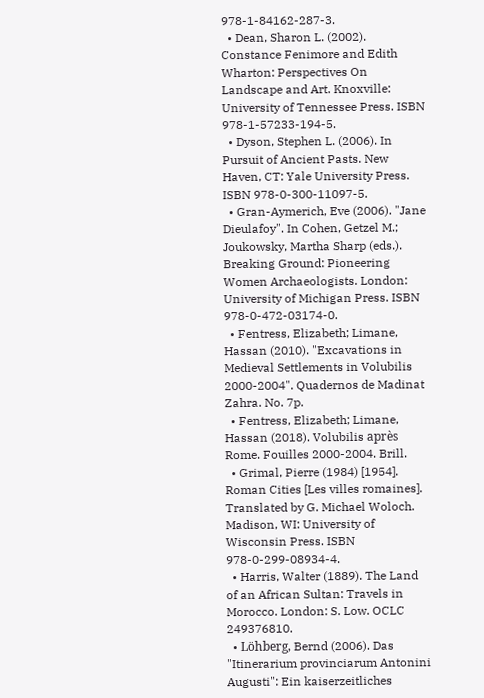978-1-84162-287-3.
  • Dean, Sharon L. (2002). Constance Fenimore and Edith Wharton: Perspectives On Landscape and Art. Knoxville: University of Tennessee Press. ISBN 978-1-57233-194-5.
  • Dyson, Stephen L. (2006). In Pursuit of Ancient Pasts. New Haven, CT: Yale University Press. ISBN 978-0-300-11097-5.
  • Gran-Aymerich, Eve (2006). "Jane Dieulafoy". In Cohen, Getzel M.; Joukowsky, Martha Sharp (eds.). Breaking Ground: Pioneering Women Archaeologists. London: University of Michigan Press. ISBN 978-0-472-03174-0.
  • Fentress, Elizabeth; Limane, Hassan (2010). "Excavations in Medieval Settlements in Volubilis 2000-2004". Quadernos de Madinat Zahra. No. 7p.
  • Fentress, Elizabeth; Limane, Hassan (2018). Volubilis après Rome. Fouilles 2000-2004. Brill.
  • Grimal, Pierre (1984) [1954]. Roman Cities [Les villes romaines]. Translated by G. Michael Woloch. Madison, WI: University of Wisconsin Press. ISBN 978-0-299-08934-4.
  • Harris, Walter (1889). The Land of an African Sultan: Travels in Morocco. London: S. Low. OCLC 249376810.
  • Löhberg, Bernd (2006). Das "Itinerarium provinciarum Antonini Augusti": Ein kaiserzeitliches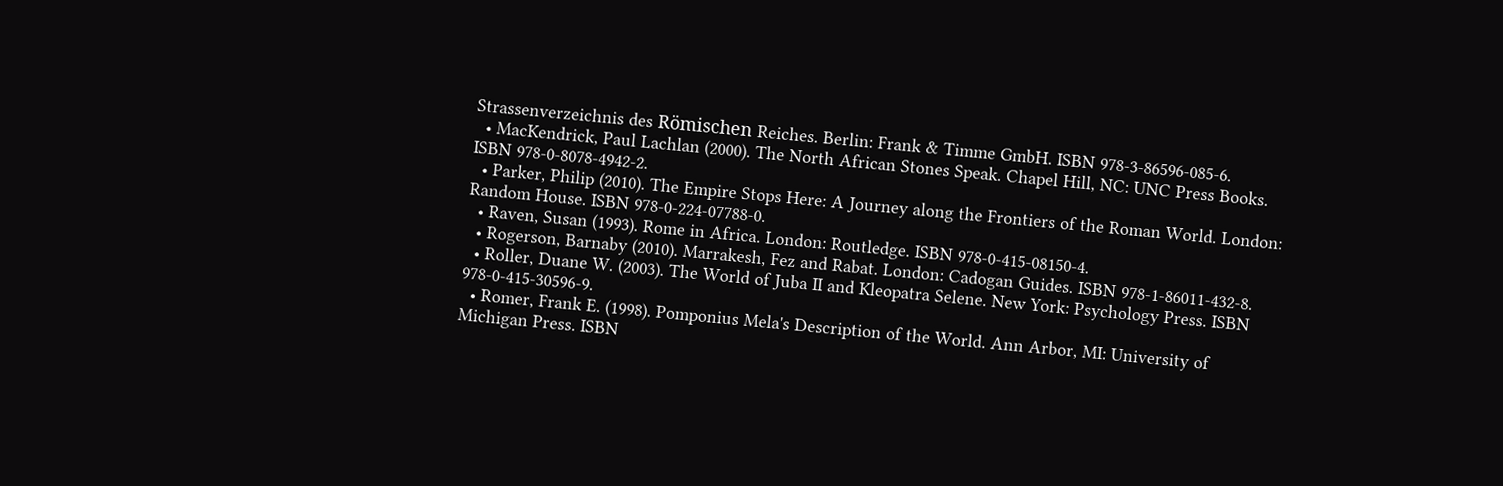Strassenverzeichnis des Römischen Reiches. Berlin: Frank & Timme GmbH. ISBN 978-3-86596-085-6.
  • MacKendrick, Paul Lachlan (2000). The North African Stones Speak. Chapel Hill, NC: UNC Press Books. ISBN 978-0-8078-4942-2.
  • Parker, Philip (2010). The Empire Stops Here: A Journey along the Frontiers of the Roman World. London: Random House. ISBN 978-0-224-07788-0.
  • Raven, Susan (1993). Rome in Africa. London: Routledge. ISBN 978-0-415-08150-4.
  • Rogerson, Barnaby (2010). Marrakesh, Fez and Rabat. London: Cadogan Guides. ISBN 978-1-86011-432-8.
  • Roller, Duane W. (2003). The World of Juba II and Kleopatra Selene. New York: Psychology Press. ISBN 978-0-415-30596-9.
  • Romer, Frank E. (1998). Pomponius Mela's Description of the World. Ann Arbor, MI: University of Michigan Press. ISBN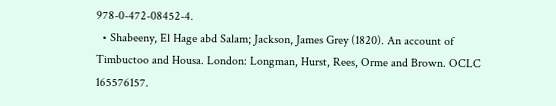978-0-472-08452-4.
  • Shabeeny, El Hage abd Salam; Jackson, James Grey (1820). An account of Timbuctoo and Housa. London: Longman, Hurst, Rees, Orme and Brown. OCLC 165576157.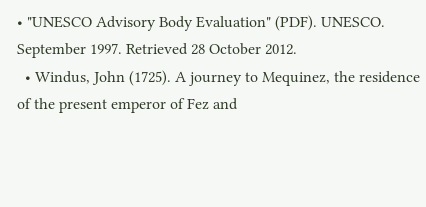• "UNESCO Advisory Body Evaluation" (PDF). UNESCO. September 1997. Retrieved 28 October 2012.
  • Windus, John (1725). A journey to Mequinez, the residence of the present emperor of Fez and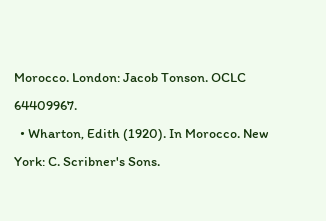Morocco. London: Jacob Tonson. OCLC 64409967.
  • Wharton, Edith (1920). In Morocco. New York: C. Scribner's Sons.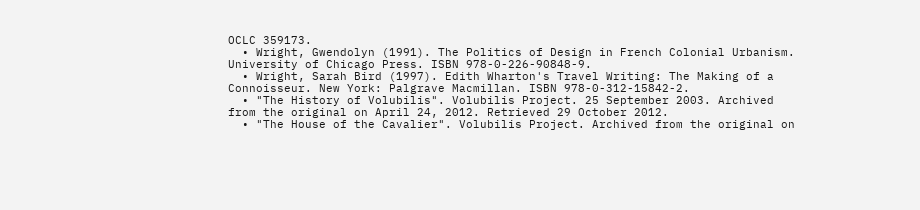OCLC 359173.
  • Wright, Gwendolyn (1991). The Politics of Design in French Colonial Urbanism. University of Chicago Press. ISBN 978-0-226-90848-9.
  • Wright, Sarah Bird (1997). Edith Wharton's Travel Writing: The Making of a Connoisseur. New York: Palgrave Macmillan. ISBN 978-0-312-15842-2.
  • "The History of Volubilis". Volubilis Project. 25 September 2003. Archived from the original on April 24, 2012. Retrieved 29 October 2012.
  • "The House of the Cavalier". Volubilis Project. Archived from the original on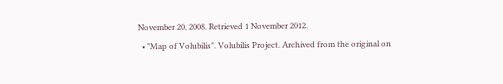November 20, 2008. Retrieved 1 November 2012.
  • "Map of Volubilis". Volubilis Project. Archived from the original on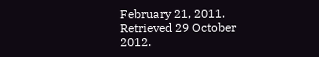February 21, 2011. Retrieved 29 October 2012.